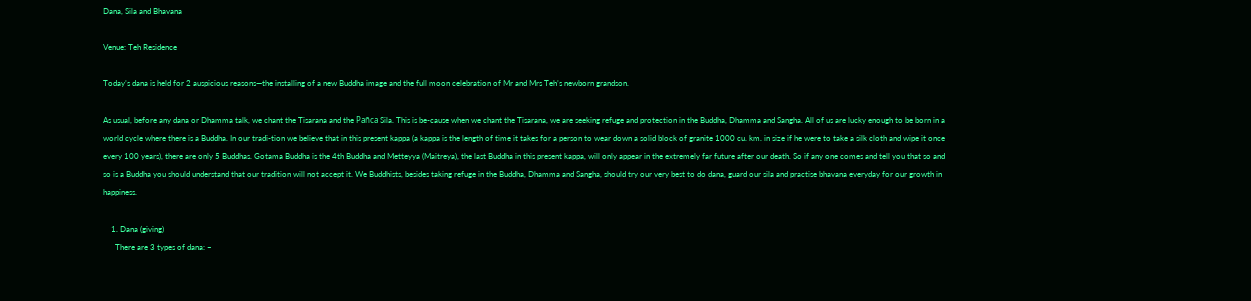Dana, Sila and Bhavana

Venue: Teh Residence

Today’s dana is held for 2 auspicious reasons—the installing of a new Buddha image and the full moon celebration of Mr and Mrs Teh’s newborn grandson.

As usual, before any dana or Dhamma talk, we chant the Tisarana and the Pañca Sila. This is be-cause when we chant the Tisarana, we are seeking refuge and protection in the Buddha, Dhamma and Sangha. All of us are lucky enough to be born in a world cycle where there is a Buddha. In our tradi-tion we believe that in this present kappa (a kappa is the length of time it takes for a person to wear down a solid block of granite 1000 cu. km. in size if he were to take a silk cloth and wipe it once every 100 years), there are only 5 Buddhas. Gotama Buddha is the 4th Buddha and Metteyya (Maitreya), the last Buddha in this present kappa, will only appear in the extremely far future after our death. So if any one comes and tell you that so and so is a Buddha you should understand that our tradition will not accept it. We Buddhists, besides taking refuge in the Buddha, Dhamma and Sangha, should try our very best to do dana, guard our sila and practise bhavana everyday for our growth in happiness.

    1. Dana (giving)
      There are 3 types of dana: –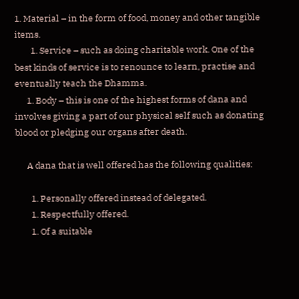1. Material – in the form of food, money and other tangible items.
        1. Service – such as doing charitable work. One of the best kinds of service is to renounce to learn, practise and eventually teach the Dhamma.
      1. Body – this is one of the highest forms of dana and involves giving a part of our physical self such as donating blood or pledging our organs after death.

      A dana that is well offered has the following qualities:

        1. Personally offered instead of delegated.
        1. Respectfully offered.
        1. Of a suitable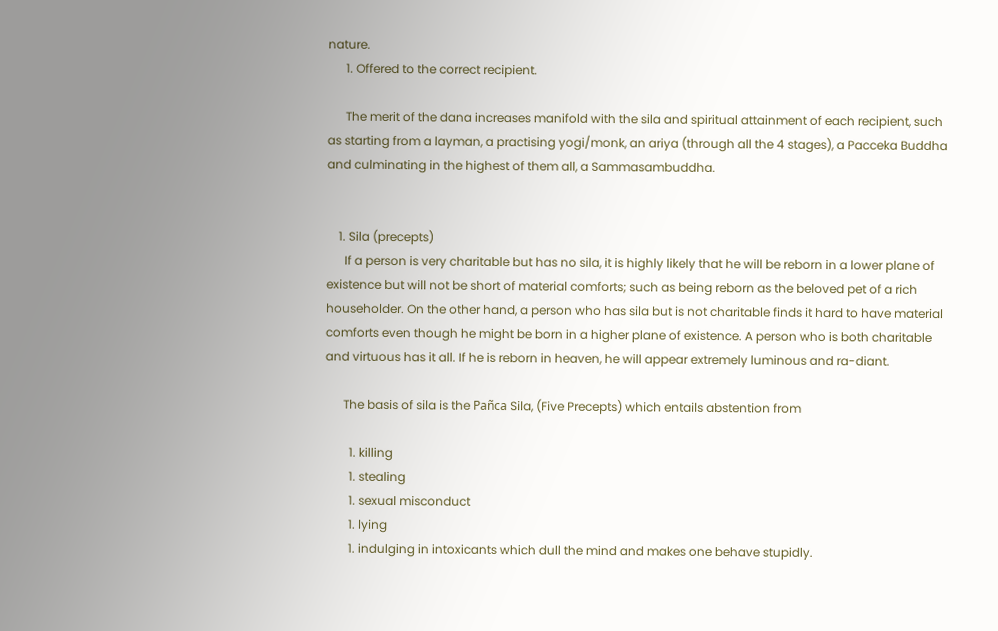nature.
      1. Offered to the correct recipient.

      The merit of the dana increases manifold with the sila and spiritual attainment of each recipient, such as starting from a layman, a practising yogi/monk, an ariya (through all the 4 stages), a Pacceka Buddha and culminating in the highest of them all, a Sammasambuddha.


    1. Sila (precepts)
      If a person is very charitable but has no sila, it is highly likely that he will be reborn in a lower plane of existence but will not be short of material comforts; such as being reborn as the beloved pet of a rich householder. On the other hand, a person who has sila but is not charitable finds it hard to have material comforts even though he might be born in a higher plane of existence. A person who is both charitable and virtuous has it all. If he is reborn in heaven, he will appear extremely luminous and ra-diant.

      The basis of sila is the Pañca Sila, (Five Precepts) which entails abstention from

        1. killing
        1. stealing
        1. sexual misconduct
        1. lying
        1. indulging in intoxicants which dull the mind and makes one behave stupidly.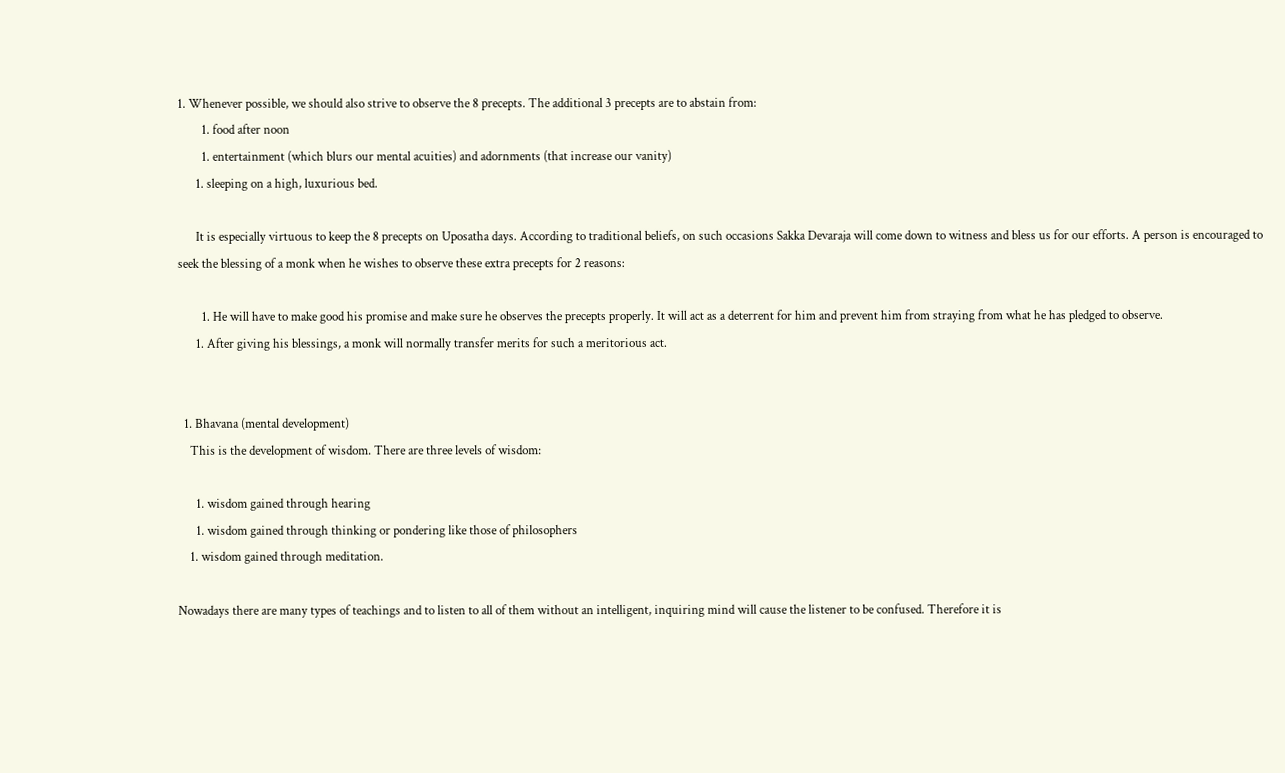1. Whenever possible, we should also strive to observe the 8 precepts. The additional 3 precepts are to abstain from:
        1. food after noon
        1. entertainment (which blurs our mental acuities) and adornments (that increase our vanity)
      1. sleeping on a high, luxurious bed.

      It is especially virtuous to keep the 8 precepts on Uposatha days. According to traditional beliefs, on such occasions Sakka Devaraja will come down to witness and bless us for our efforts. A person is encouraged to seek the blessing of a monk when he wishes to observe these extra precepts for 2 reasons:

        1. He will have to make good his promise and make sure he observes the precepts properly. It will act as a deterrent for him and prevent him from straying from what he has pledged to observe.
      1. After giving his blessings, a monk will normally transfer merits for such a meritorious act.


  1. Bhavana (mental development)
    This is the development of wisdom. There are three levels of wisdom:

      1. wisdom gained through hearing
      1. wisdom gained through thinking or pondering like those of philosophers
    1. wisdom gained through meditation.

Nowadays there are many types of teachings and to listen to all of them without an intelligent, inquiring mind will cause the listener to be confused. Therefore it is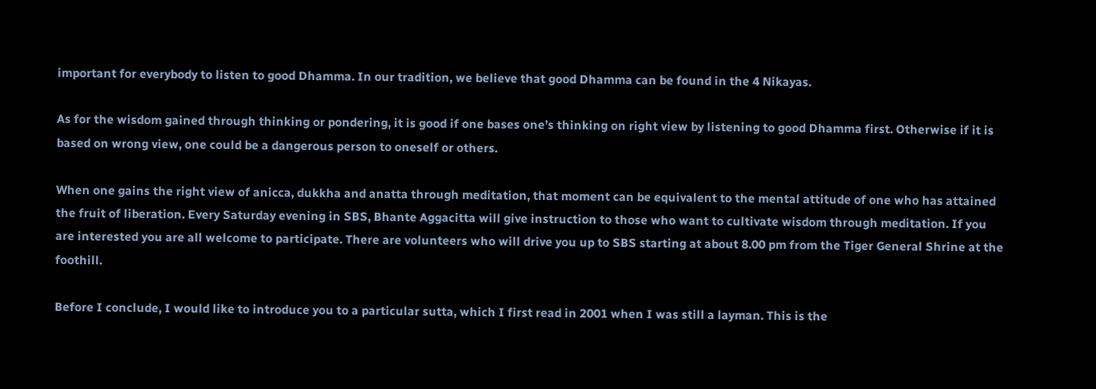important for everybody to listen to good Dhamma. In our tradition, we believe that good Dhamma can be found in the 4 Nikayas.

As for the wisdom gained through thinking or pondering, it is good if one bases one’s thinking on right view by listening to good Dhamma first. Otherwise if it is based on wrong view, one could be a dangerous person to oneself or others.

When one gains the right view of anicca, dukkha and anatta through meditation, that moment can be equivalent to the mental attitude of one who has attained the fruit of liberation. Every Saturday evening in SBS, Bhante Aggacitta will give instruction to those who want to cultivate wisdom through meditation. If you are interested you are all welcome to participate. There are volunteers who will drive you up to SBS starting at about 8.00 pm from the Tiger General Shrine at the foothill.

Before I conclude, I would like to introduce you to a particular sutta, which I first read in 2001 when I was still a layman. This is the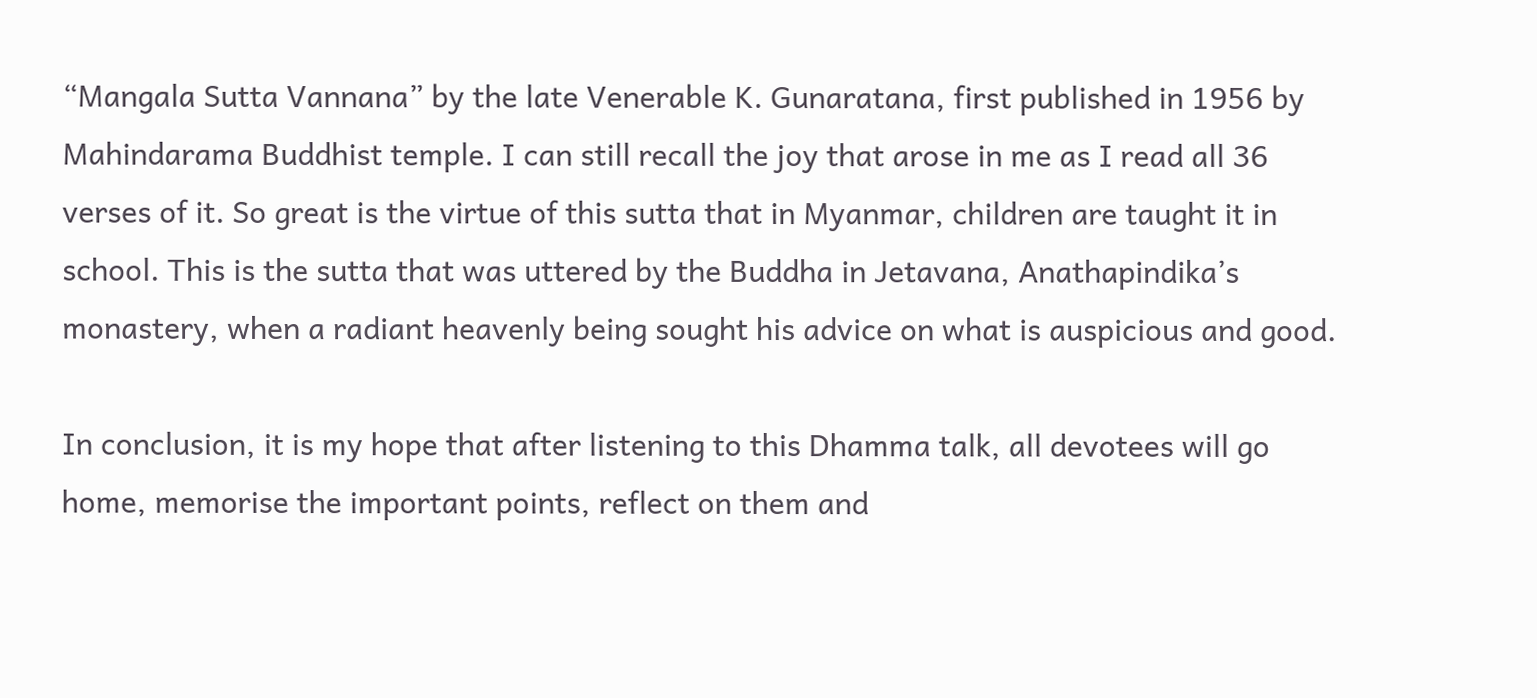“Mangala Sutta Vannana” by the late Venerable K. Gunaratana, first published in 1956 by Mahindarama Buddhist temple. I can still recall the joy that arose in me as I read all 36 verses of it. So great is the virtue of this sutta that in Myanmar, children are taught it in school. This is the sutta that was uttered by the Buddha in Jetavana, Anathapindika’s monastery, when a radiant heavenly being sought his advice on what is auspicious and good.

In conclusion, it is my hope that after listening to this Dhamma talk, all devotees will go home, memorise the important points, reflect on them and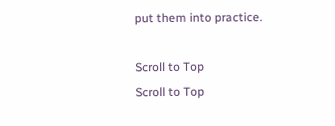put them into practice.

Scroll to Top
Scroll to Top